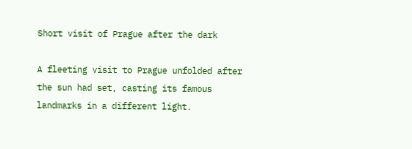Short visit of Prague after the dark

A fleeting visit to Prague unfolded after the sun had set, casting its famous landmarks in a different light.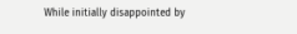While initially disappointed by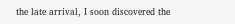the late arrival, I soon discovered the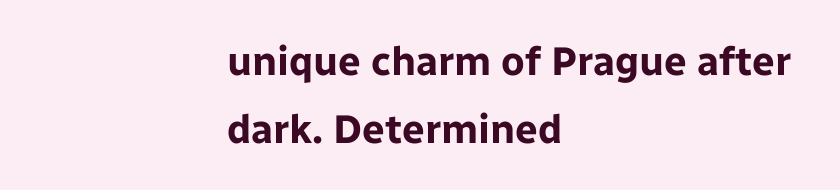unique charm of Prague after dark. Determined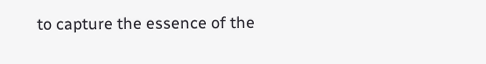to capture the essence of the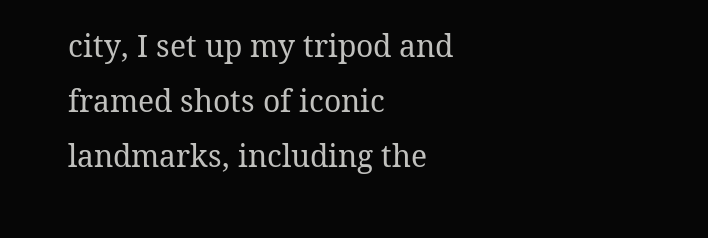city, I set up my tripod and framed shots of iconic landmarks, including the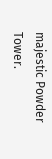majestic Powder Tower.